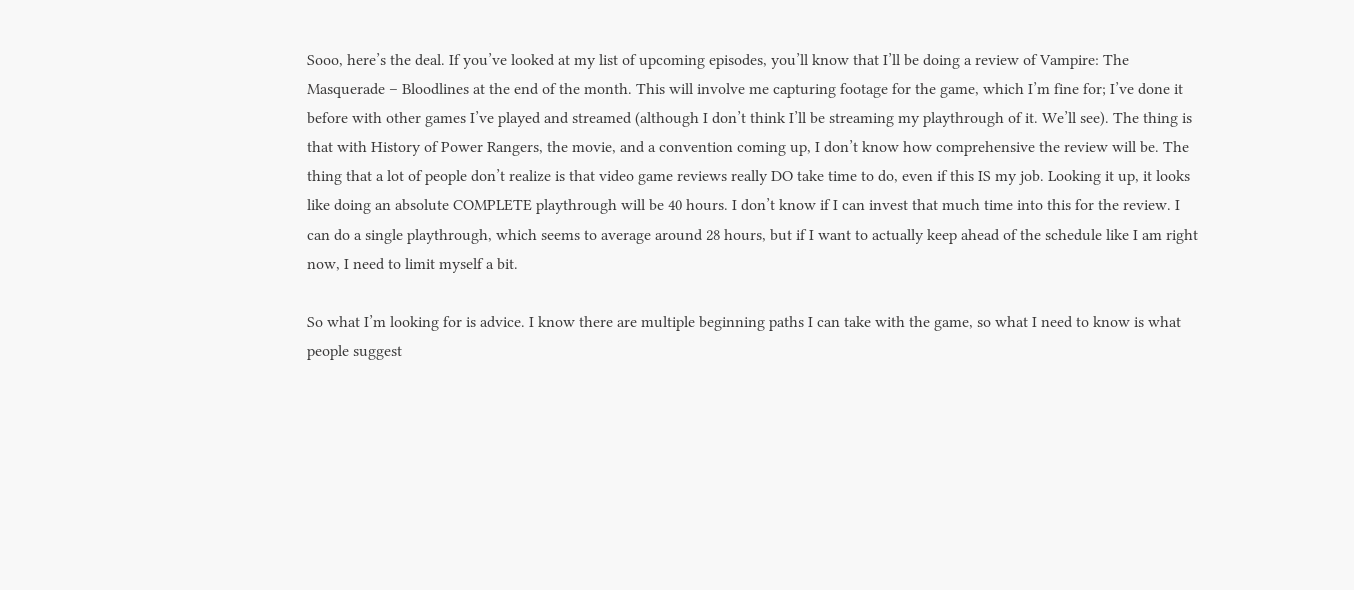Sooo, here’s the deal. If you’ve looked at my list of upcoming episodes, you’ll know that I’ll be doing a review of Vampire: The Masquerade – Bloodlines at the end of the month. This will involve me capturing footage for the game, which I’m fine for; I’ve done it before with other games I’ve played and streamed (although I don’t think I’ll be streaming my playthrough of it. We’ll see). The thing is that with History of Power Rangers, the movie, and a convention coming up, I don’t know how comprehensive the review will be. The thing that a lot of people don’t realize is that video game reviews really DO take time to do, even if this IS my job. Looking it up, it looks like doing an absolute COMPLETE playthrough will be 40 hours. I don’t know if I can invest that much time into this for the review. I can do a single playthrough, which seems to average around 28 hours, but if I want to actually keep ahead of the schedule like I am right now, I need to limit myself a bit.

So what I’m looking for is advice. I know there are multiple beginning paths I can take with the game, so what I need to know is what people suggest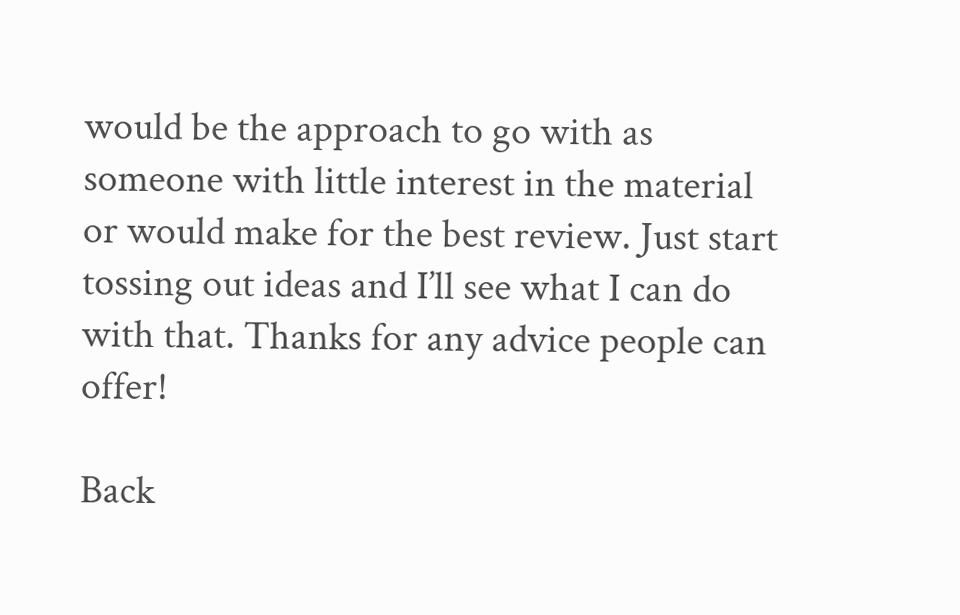would be the approach to go with as someone with little interest in the material or would make for the best review. Just start tossing out ideas and I’ll see what I can do with that. Thanks for any advice people can offer!

Back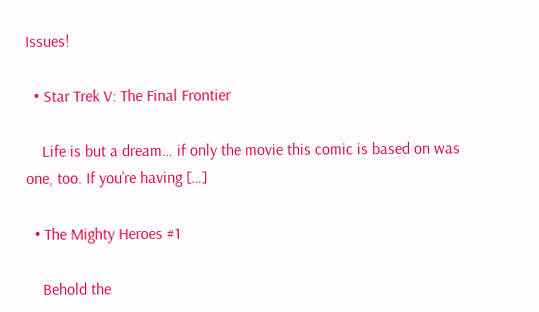Issues!

  • Star Trek V: The Final Frontier

    Life is but a dream… if only the movie this comic is based on was one, too. If you’re having […]

  • The Mighty Heroes #1

    Behold the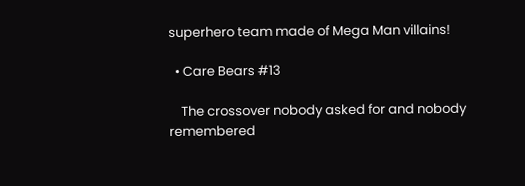superhero team made of Mega Man villains!

  • Care Bears #13

    The crossover nobody asked for and nobody remembered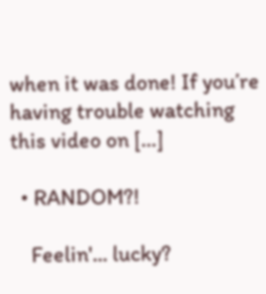when it was done! If you’re having trouble watching this video on […]

  • RANDOM?!

    Feelin'... lucky?